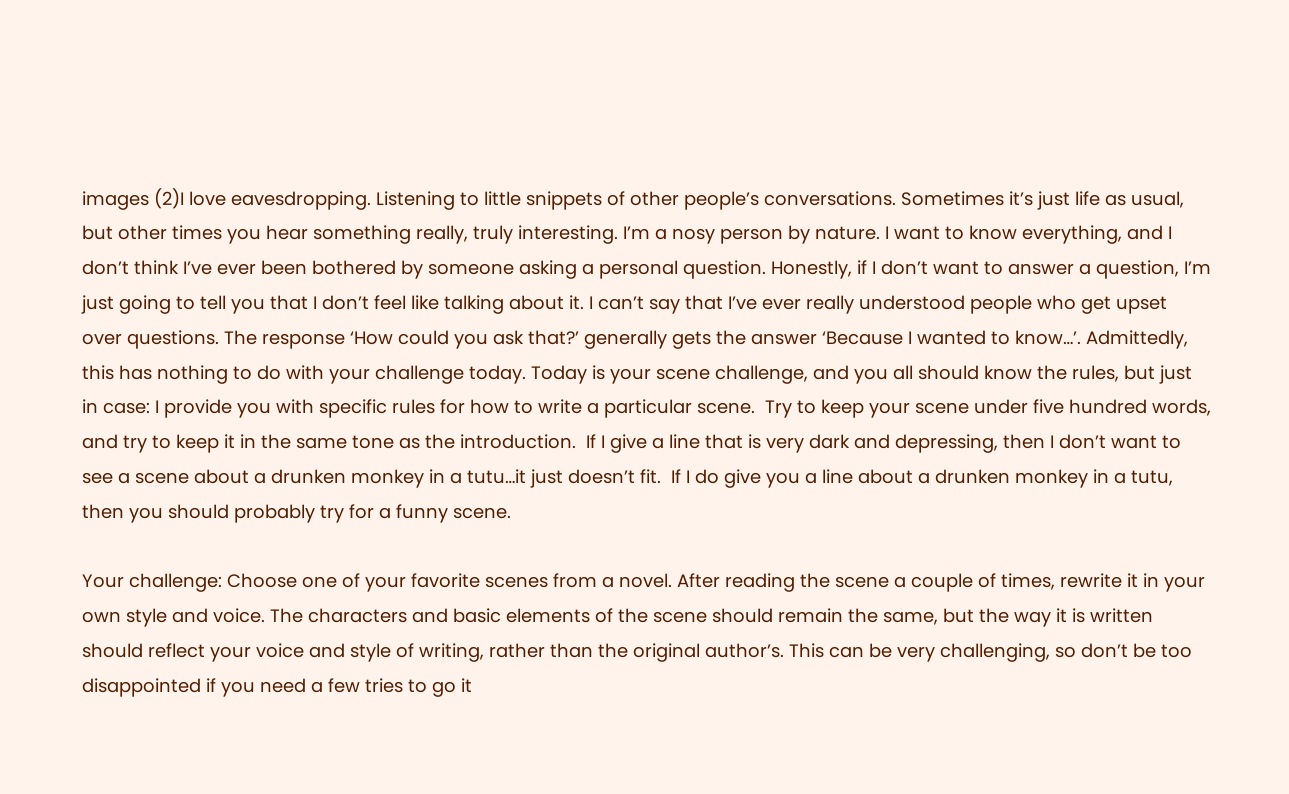images (2)I love eavesdropping. Listening to little snippets of other people’s conversations. Sometimes it’s just life as usual, but other times you hear something really, truly interesting. I’m a nosy person by nature. I want to know everything, and I don’t think I’ve ever been bothered by someone asking a personal question. Honestly, if I don’t want to answer a question, I’m just going to tell you that I don’t feel like talking about it. I can’t say that I’ve ever really understood people who get upset over questions. The response ‘How could you ask that?’ generally gets the answer ‘Because I wanted to know…’. Admittedly, this has nothing to do with your challenge today. Today is your scene challenge, and you all should know the rules, but just in case: I provide you with specific rules for how to write a particular scene.  Try to keep your scene under five hundred words, and try to keep it in the same tone as the introduction.  If I give a line that is very dark and depressing, then I don’t want to see a scene about a drunken monkey in a tutu…it just doesn’t fit.  If I do give you a line about a drunken monkey in a tutu, then you should probably try for a funny scene.

Your challenge: Choose one of your favorite scenes from a novel. After reading the scene a couple of times, rewrite it in your own style and voice. The characters and basic elements of the scene should remain the same, but the way it is written should reflect your voice and style of writing, rather than the original author’s. This can be very challenging, so don’t be too disappointed if you need a few tries to go it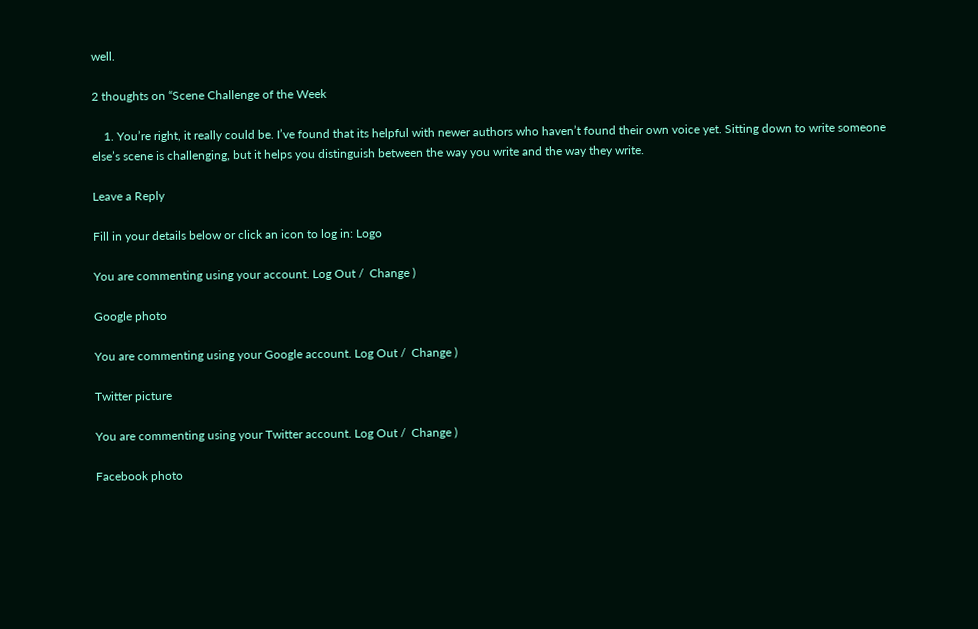well.

2 thoughts on “Scene Challenge of the Week

    1. You’re right, it really could be. I’ve found that its helpful with newer authors who haven’t found their own voice yet. Sitting down to write someone else’s scene is challenging, but it helps you distinguish between the way you write and the way they write.

Leave a Reply

Fill in your details below or click an icon to log in: Logo

You are commenting using your account. Log Out /  Change )

Google photo

You are commenting using your Google account. Log Out /  Change )

Twitter picture

You are commenting using your Twitter account. Log Out /  Change )

Facebook photo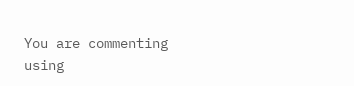You are commenting using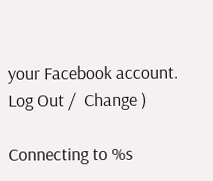your Facebook account. Log Out /  Change )

Connecting to %s